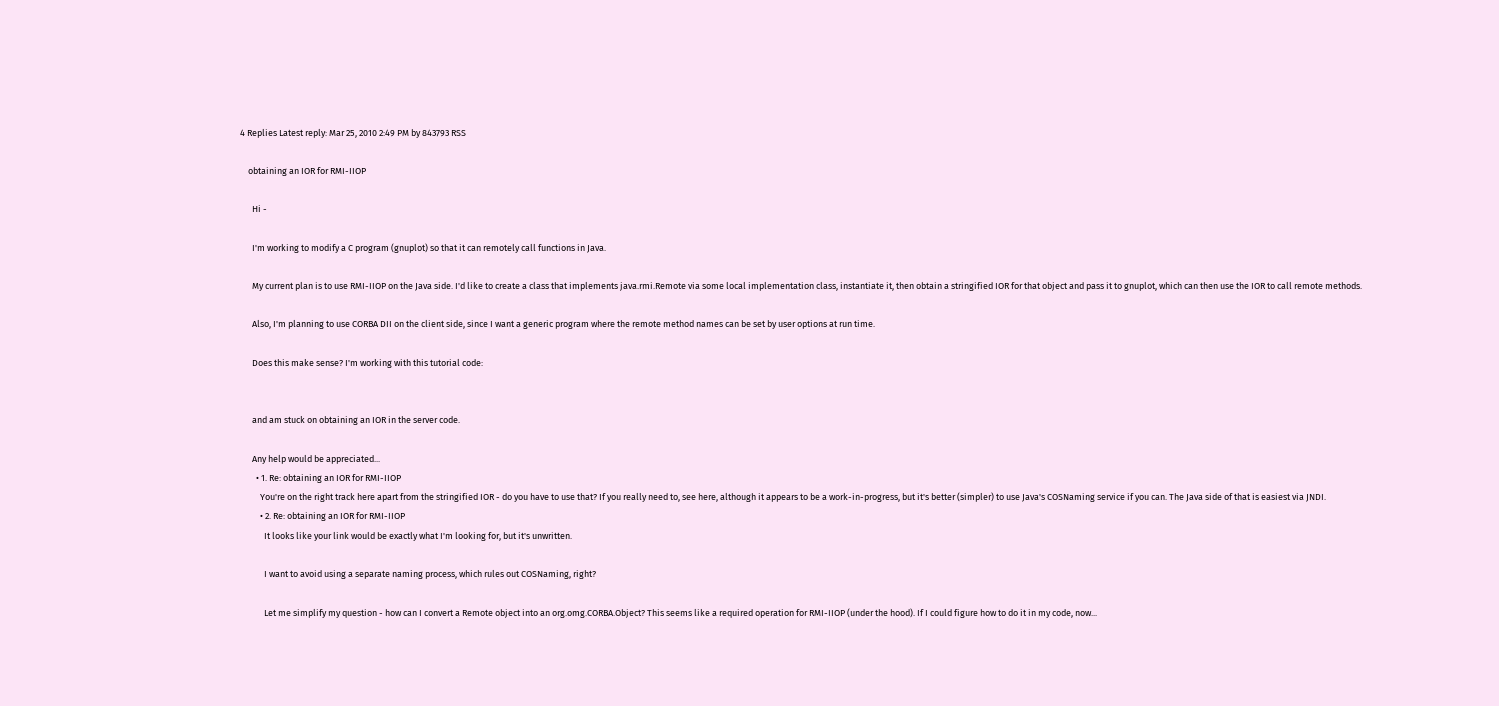4 Replies Latest reply: Mar 25, 2010 2:49 PM by 843793 RSS

    obtaining an IOR for RMI-IIOP

      Hi -

      I'm working to modify a C program (gnuplot) so that it can remotely call functions in Java.

      My current plan is to use RMI-IIOP on the Java side. I'd like to create a class that implements java.rmi.Remote via some local implementation class, instantiate it, then obtain a stringified IOR for that object and pass it to gnuplot, which can then use the IOR to call remote methods.

      Also, I'm planning to use CORBA DII on the client side, since I want a generic program where the remote method names can be set by user options at run time.

      Does this make sense? I'm working with this tutorial code:


      and am stuck on obtaining an IOR in the server code.

      Any help would be appreciated...
        • 1. Re: obtaining an IOR for RMI-IIOP
          You're on the right track here apart from the stringified IOR - do you have to use that? If you really need to, see here, although it appears to be a work-in-progress, but it's better (simpler) to use Java's COSNaming service if you can. The Java side of that is easiest via JNDI.
          • 2. Re: obtaining an IOR for RMI-IIOP
            It looks like your link would be exactly what I'm looking for, but it's unwritten.

            I want to avoid using a separate naming process, which rules out COSNaming, right?

            Let me simplify my question - how can I convert a Remote object into an org.omg.CORBA.Object? This seems like a required operation for RMI-IIOP (under the hood). If I could figure how to do it in my code, now...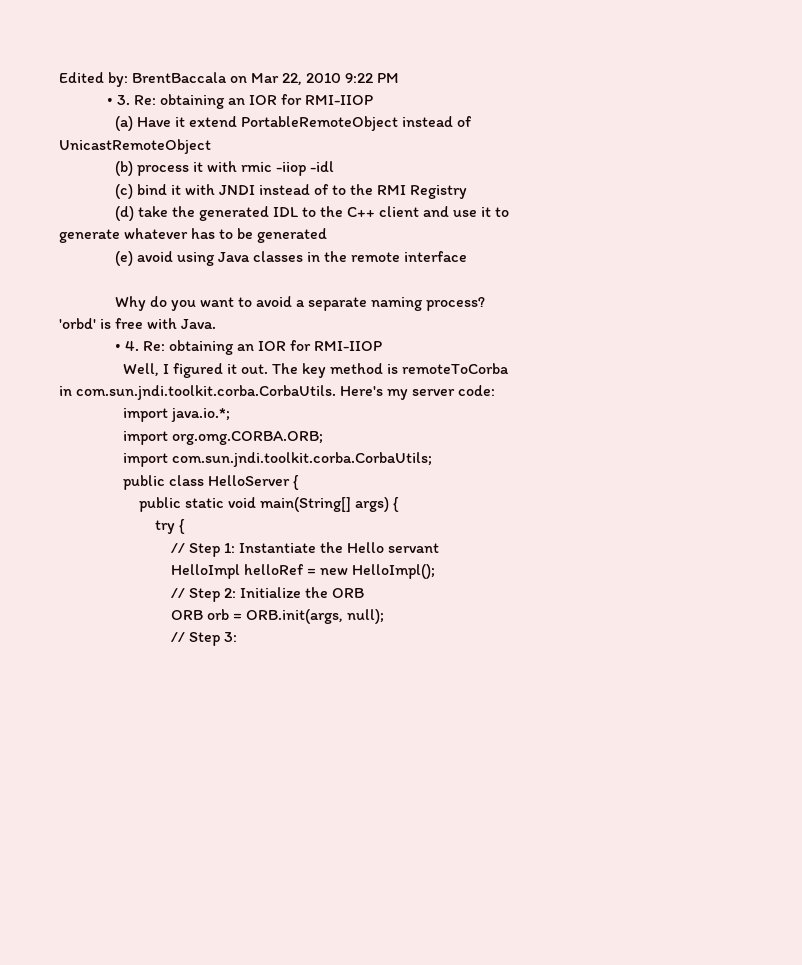Edited by: BrentBaccala on Mar 22, 2010 9:22 PM
            • 3. Re: obtaining an IOR for RMI-IIOP
              (a) Have it extend PortableRemoteObject instead of UnicastRemoteObject
              (b) process it with rmic -iiop -idl
              (c) bind it with JNDI instead of to the RMI Registry
              (d) take the generated IDL to the C++ client and use it to generate whatever has to be generated
              (e) avoid using Java classes in the remote interface

              Why do you want to avoid a separate naming process? 'orbd' is free with Java.
              • 4. Re: obtaining an IOR for RMI-IIOP
                Well, I figured it out. The key method is remoteToCorba in com.sun.jndi.toolkit.corba.CorbaUtils. Here's my server code:
                import java.io.*;
                import org.omg.CORBA.ORB;
                import com.sun.jndi.toolkit.corba.CorbaUtils;
                public class HelloServer {
                    public static void main(String[] args) {
                        try {
                            // Step 1: Instantiate the Hello servant
                            HelloImpl helloRef = new HelloImpl();
                            // Step 2: Initialize the ORB
                            ORB orb = ORB.init(args, null);
                            // Step 3: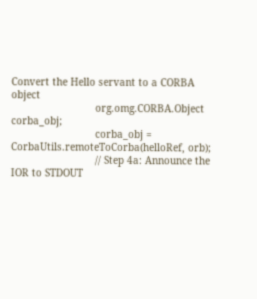Convert the Hello servant to a CORBA object
                            org.omg.CORBA.Object corba_obj;
                            corba_obj = CorbaUtils.remoteToCorba(helloRef, orb);
                            // Step 4a: Announce the IOR to STDOUT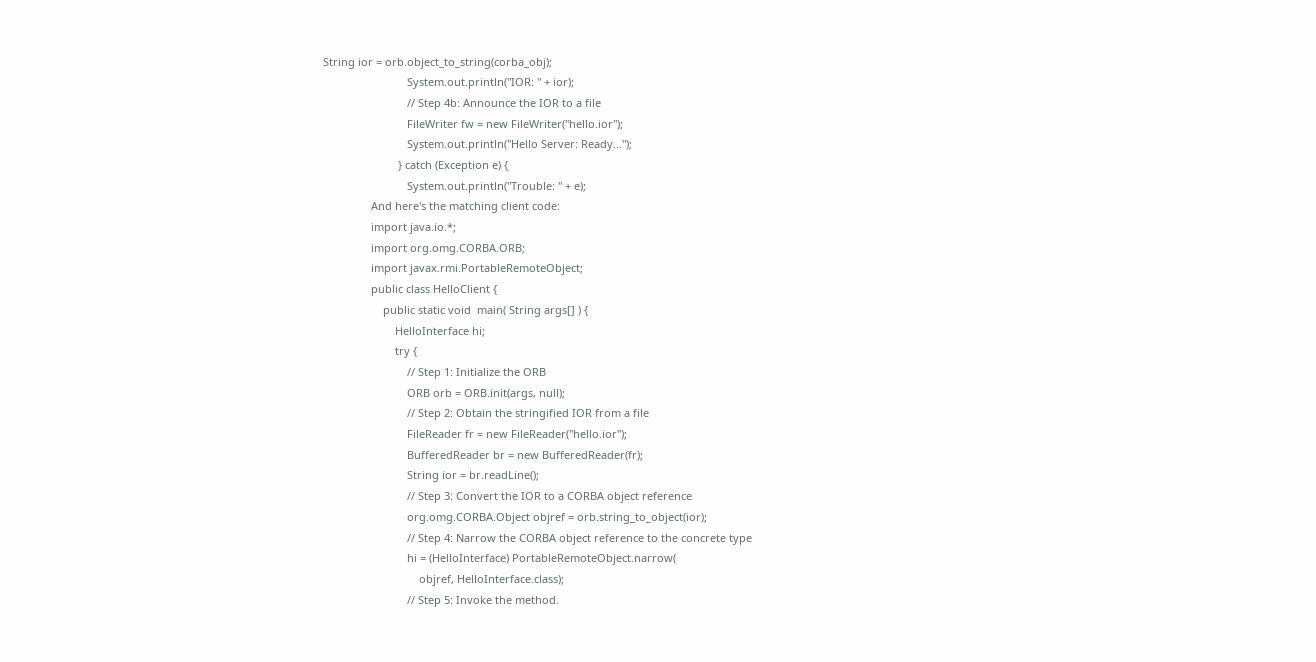String ior = orb.object_to_string(corba_obj);
                            System.out.println("IOR: " + ior);
                            // Step 4b: Announce the IOR to a file
                            FileWriter fw = new FileWriter("hello.ior");
                            System.out.println("Hello Server: Ready...");
                         } catch (Exception e) {
                            System.out.println("Trouble: " + e);
                And here's the matching client code:
                import java.io.*;
                import org.omg.CORBA.ORB;
                import javax.rmi.PortableRemoteObject;
                public class HelloClient {
                    public static void  main( String args[] ) {
                        HelloInterface hi;
                        try {
                            // Step 1: Initialize the ORB
                            ORB orb = ORB.init(args, null);
                            // Step 2: Obtain the stringified IOR from a file
                            FileReader fr = new FileReader("hello.ior");
                            BufferedReader br = new BufferedReader(fr);
                            String ior = br.readLine();
                            // Step 3: Convert the IOR to a CORBA object reference
                            org.omg.CORBA.Object objref = orb.string_to_object(ior);
                            // Step 4: Narrow the CORBA object reference to the concrete type
                            hi = (HelloInterface) PortableRemoteObject.narrow(
                                objref, HelloInterface.class);
                            // Step 5: Invoke the method.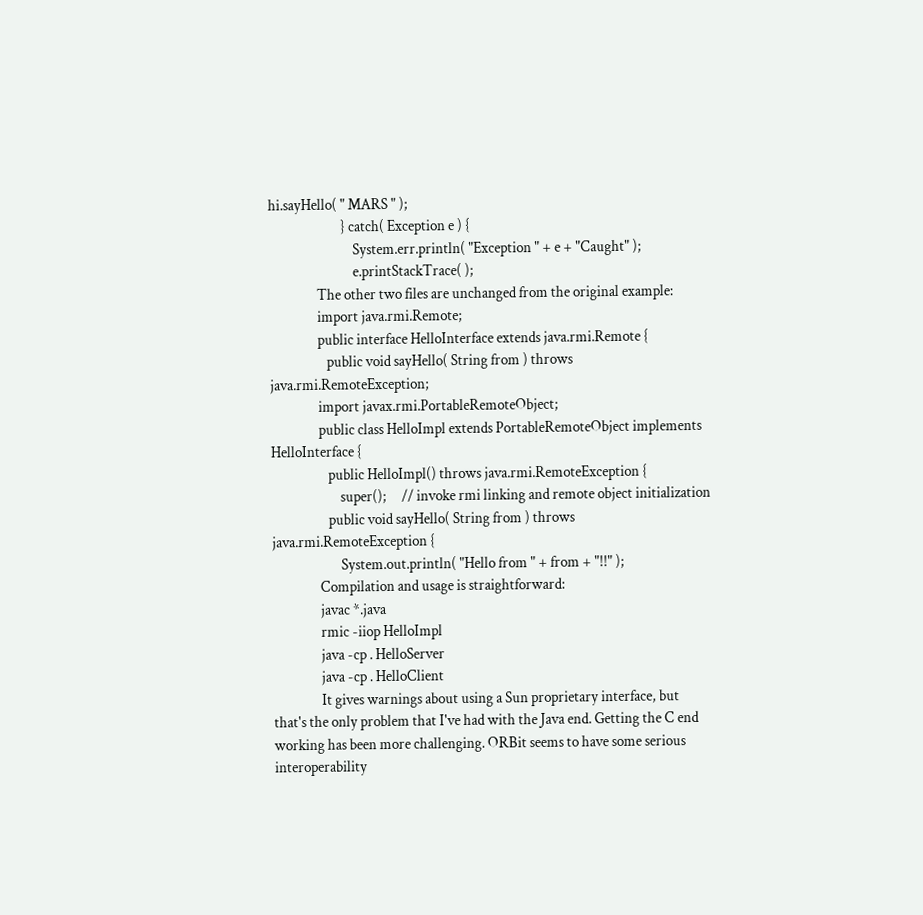hi.sayHello( " MARS " );
                        } catch( Exception e ) {
                            System.err.println( "Exception " + e + "Caught" );
                            e.printStackTrace( );
                The other two files are unchanged from the original example:
                import java.rmi.Remote;
                public interface HelloInterface extends java.rmi.Remote {
                   public void sayHello( String from ) throws java.rmi.RemoteException;
                import javax.rmi.PortableRemoteObject;
                public class HelloImpl extends PortableRemoteObject implements HelloInterface {
                   public HelloImpl() throws java.rmi.RemoteException {
                       super();     // invoke rmi linking and remote object initialization
                   public void sayHello( String from ) throws java.rmi.RemoteException {
                       System.out.println( "Hello from " + from + "!!" );
                Compilation and usage is straightforward:
                javac *.java
                rmic -iiop HelloImpl
                java -cp . HelloServer
                java -cp . HelloClient
                It gives warnings about using a Sun proprietary interface, but that's the only problem that I've had with the Java end. Getting the C end working has been more challenging. ORBit seems to have some serious interoperability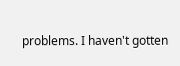problems. I haven't gotten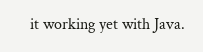it working yet with Java.